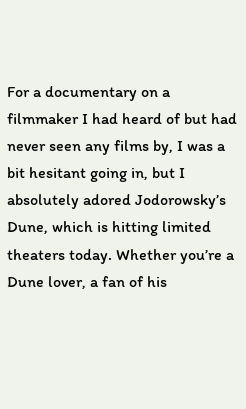For a documentary on a filmmaker I had heard of but had never seen any films by, I was a bit hesitant going in, but I absolutely adored Jodorowsky’s Dune, which is hitting limited theaters today. Whether you’re a Dune lover, a fan of his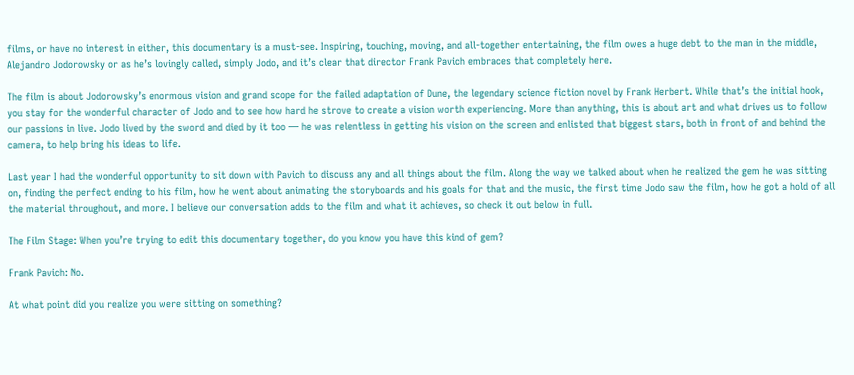films, or have no interest in either, this documentary is a must-see. Inspiring, touching, moving, and all-together entertaining, the film owes a huge debt to the man in the middle, Alejandro Jodorowsky or as he’s lovingly called, simply Jodo, and it’s clear that director Frank Pavich embraces that completely here.

The film is about Jodorowsky’s enormous vision and grand scope for the failed adaptation of Dune, the legendary science fiction novel by Frank Herbert. While that’s the initial hook, you stay for the wonderful character of Jodo and to see how hard he strove to create a vision worth experiencing. More than anything, this is about art and what drives us to follow our passions in live. Jodo lived by the sword and died by it too — he was relentless in getting his vision on the screen and enlisted that biggest stars, both in front of and behind the camera, to help bring his ideas to life.

Last year I had the wonderful opportunity to sit down with Pavich to discuss any and all things about the film. Along the way we talked about when he realized the gem he was sitting on, finding the perfect ending to his film, how he went about animating the storyboards and his goals for that and the music, the first time Jodo saw the film, how he got a hold of all the material throughout, and more. I believe our conversation adds to the film and what it achieves, so check it out below in full.

The Film Stage: When you’re trying to edit this documentary together, do you know you have this kind of gem?

Frank Pavich: No.

At what point did you realize you were sitting on something?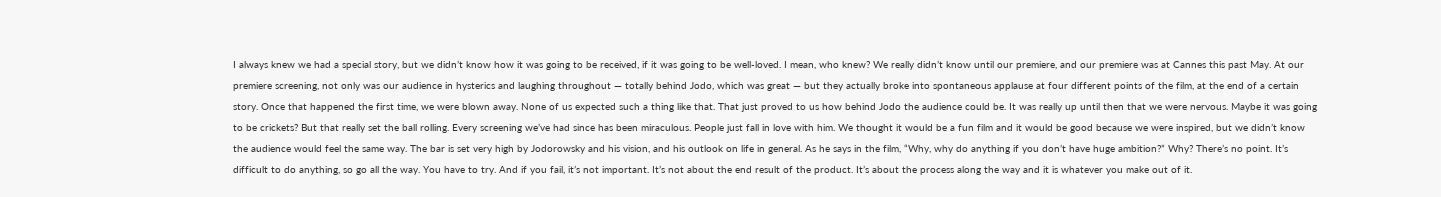I always knew we had a special story, but we didn’t know how it was going to be received, if it was going to be well-loved. I mean, who knew? We really didn’t know until our premiere, and our premiere was at Cannes this past May. At our premiere screening, not only was our audience in hysterics and laughing throughout — totally behind Jodo, which was great — but they actually broke into spontaneous applause at four different points of the film, at the end of a certain story. Once that happened the first time, we were blown away. None of us expected such a thing like that. That just proved to us how behind Jodo the audience could be. It was really up until then that we were nervous. Maybe it was going to be crickets? But that really set the ball rolling. Every screening we’ve had since has been miraculous. People just fall in love with him. We thought it would be a fun film and it would be good because we were inspired, but we didn’t know the audience would feel the same way. The bar is set very high by Jodorowsky and his vision, and his outlook on life in general. As he says in the film, “Why, why do anything if you don’t have huge ambition?” Why? There’s no point. It’s difficult to do anything, so go all the way. You have to try. And if you fail, it’s not important. It’s not about the end result of the product. It’s about the process along the way and it is whatever you make out of it.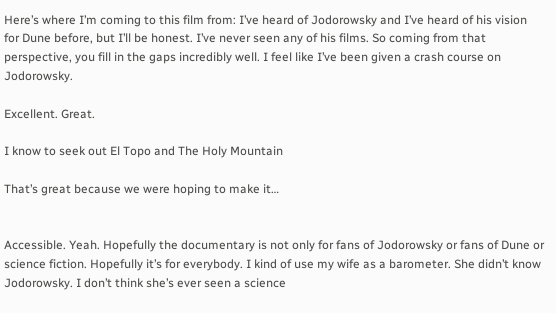Here’s where I’m coming to this film from: I’ve heard of Jodorowsky and I’ve heard of his vision for Dune before, but I’ll be honest. I’ve never seen any of his films. So coming from that perspective, you fill in the gaps incredibly well. I feel like I’ve been given a crash course on Jodorowsky.

Excellent. Great.

I know to seek out El Topo and The Holy Mountain

That’s great because we were hoping to make it…


Accessible. Yeah. Hopefully the documentary is not only for fans of Jodorowsky or fans of Dune or science fiction. Hopefully it’s for everybody. I kind of use my wife as a barometer. She didn’t know Jodorowsky. I don’t think she’s ever seen a science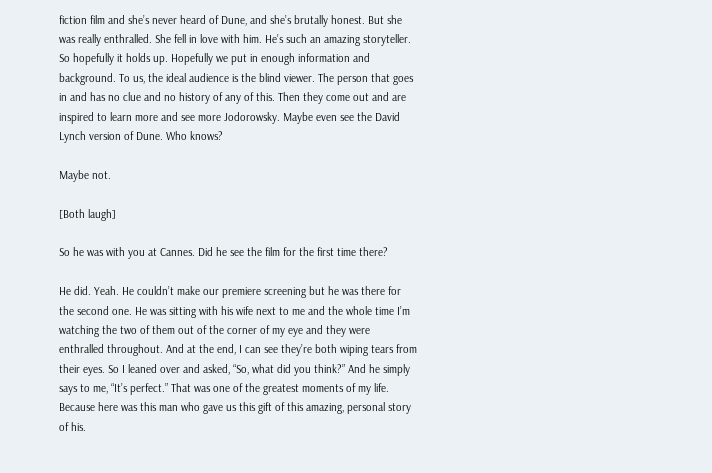fiction film and she’s never heard of Dune, and she’s brutally honest. But she was really enthralled. She fell in love with him. He’s such an amazing storyteller. So hopefully it holds up. Hopefully we put in enough information and background. To us, the ideal audience is the blind viewer. The person that goes in and has no clue and no history of any of this. Then they come out and are inspired to learn more and see more Jodorowsky. Maybe even see the David Lynch version of Dune. Who knows?

Maybe not.

[Both laugh]

So he was with you at Cannes. Did he see the film for the first time there?

He did. Yeah. He couldn’t make our premiere screening but he was there for the second one. He was sitting with his wife next to me and the whole time I’m watching the two of them out of the corner of my eye and they were enthralled throughout. And at the end, I can see they’re both wiping tears from their eyes. So I leaned over and asked, “So, what did you think?” And he simply says to me, “It’s perfect.” That was one of the greatest moments of my life. Because here was this man who gave us this gift of this amazing, personal story of his.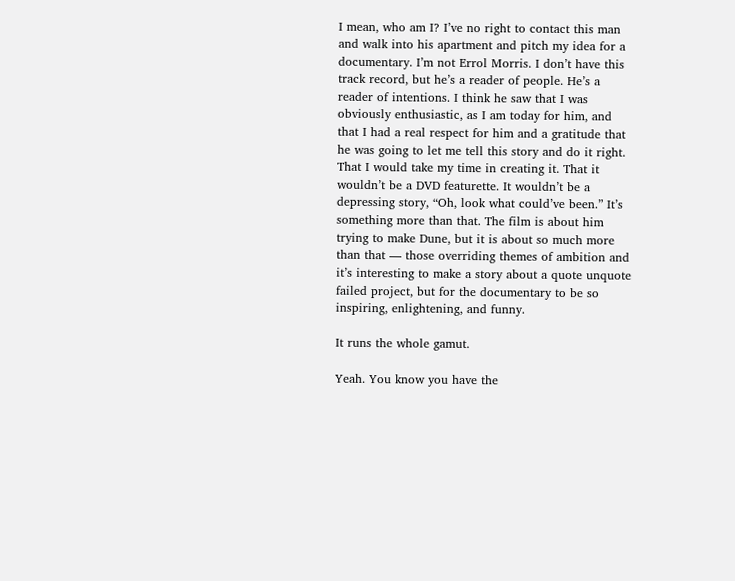I mean, who am I? I’ve no right to contact this man and walk into his apartment and pitch my idea for a documentary. I’m not Errol Morris. I don’t have this track record, but he’s a reader of people. He’s a reader of intentions. I think he saw that I was obviously enthusiastic, as I am today for him, and that I had a real respect for him and a gratitude that he was going to let me tell this story and do it right. That I would take my time in creating it. That it wouldn’t be a DVD featurette. It wouldn’t be a depressing story, “Oh, look what could’ve been.” It’s something more than that. The film is about him trying to make Dune, but it is about so much more than that — those overriding themes of ambition and it’s interesting to make a story about a quote unquote failed project, but for the documentary to be so inspiring, enlightening, and funny.

It runs the whole gamut.

Yeah. You know you have the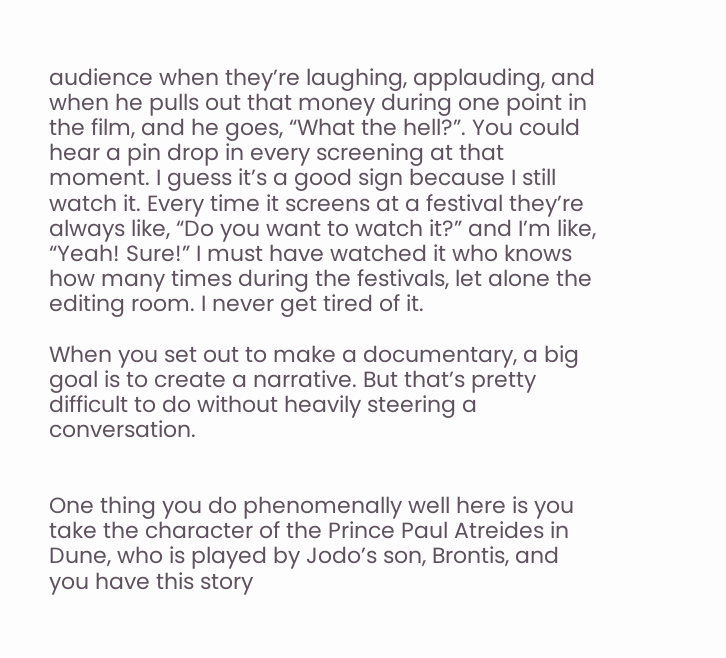audience when they’re laughing, applauding, and when he pulls out that money during one point in the film, and he goes, “What the hell?”. You could hear a pin drop in every screening at that moment. I guess it’s a good sign because I still watch it. Every time it screens at a festival they’re always like, “Do you want to watch it?” and I’m like, “Yeah! Sure!” I must have watched it who knows how many times during the festivals, let alone the editing room. I never get tired of it.

When you set out to make a documentary, a big goal is to create a narrative. But that’s pretty difficult to do without heavily steering a conversation.


One thing you do phenomenally well here is you take the character of the Prince Paul Atreides in Dune, who is played by Jodo’s son, Brontis, and you have this story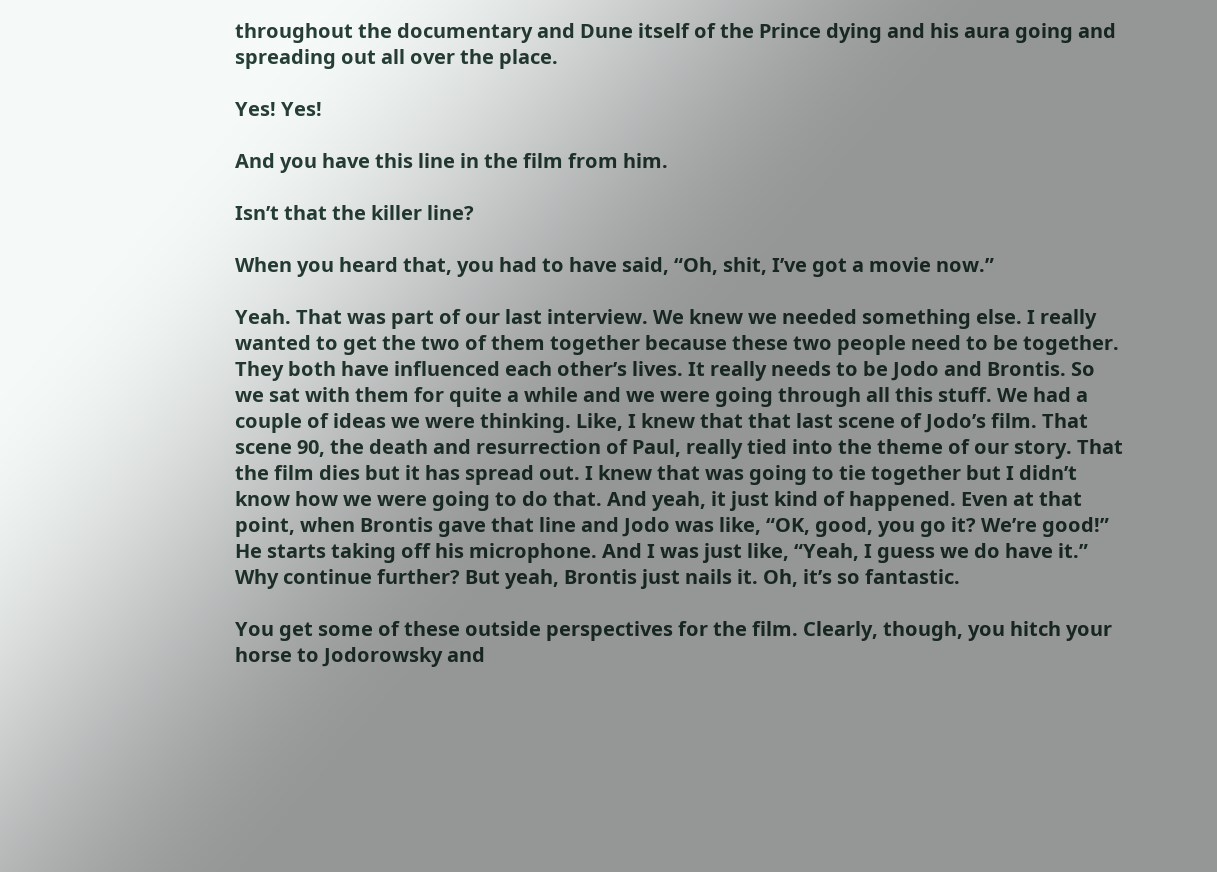throughout the documentary and Dune itself of the Prince dying and his aura going and spreading out all over the place.

Yes! Yes!

And you have this line in the film from him.

Isn’t that the killer line?

When you heard that, you had to have said, “Oh, shit, I’ve got a movie now.”

Yeah. That was part of our last interview. We knew we needed something else. I really wanted to get the two of them together because these two people need to be together. They both have influenced each other’s lives. It really needs to be Jodo and Brontis. So we sat with them for quite a while and we were going through all this stuff. We had a couple of ideas we were thinking. Like, I knew that that last scene of Jodo’s film. That scene 90, the death and resurrection of Paul, really tied into the theme of our story. That the film dies but it has spread out. I knew that was going to tie together but I didn’t know how we were going to do that. And yeah, it just kind of happened. Even at that point, when Brontis gave that line and Jodo was like, “OK, good, you go it? We’re good!” He starts taking off his microphone. And I was just like, “Yeah, I guess we do have it.” Why continue further? But yeah, Brontis just nails it. Oh, it’s so fantastic.

You get some of these outside perspectives for the film. Clearly, though, you hitch your horse to Jodorowsky and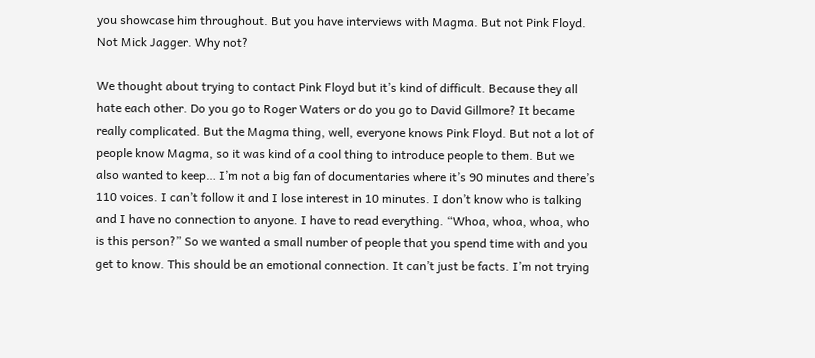you showcase him throughout. But you have interviews with Magma. But not Pink Floyd. Not Mick Jagger. Why not?

We thought about trying to contact Pink Floyd but it’s kind of difficult. Because they all hate each other. Do you go to Roger Waters or do you go to David Gillmore? It became really complicated. But the Magma thing, well, everyone knows Pink Floyd. But not a lot of people know Magma, so it was kind of a cool thing to introduce people to them. But we also wanted to keep… I’m not a big fan of documentaries where it’s 90 minutes and there’s 110 voices. I can’t follow it and I lose interest in 10 minutes. I don’t know who is talking and I have no connection to anyone. I have to read everything. “Whoa, whoa, whoa, who is this person?” So we wanted a small number of people that you spend time with and you get to know. This should be an emotional connection. It can’t just be facts. I’m not trying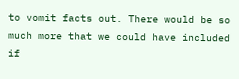to vomit facts out. There would be so much more that we could have included if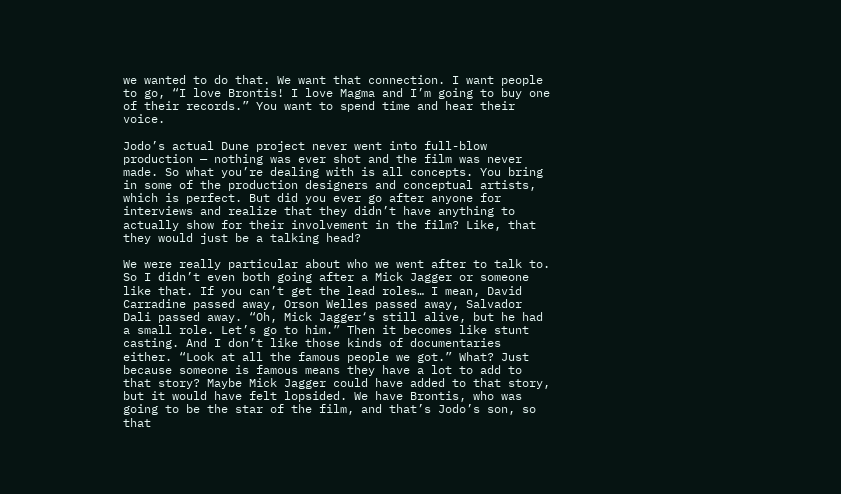we wanted to do that. We want that connection. I want people to go, “I love Brontis! I love Magma and I’m going to buy one of their records.” You want to spend time and hear their voice.

Jodo’s actual Dune project never went into full-blow production — nothing was ever shot and the film was never made. So what you’re dealing with is all concepts. You bring in some of the production designers and conceptual artists, which is perfect. But did you ever go after anyone for interviews and realize that they didn’t have anything to actually show for their involvement in the film? Like, that they would just be a talking head?

We were really particular about who we went after to talk to. So I didn’t even both going after a Mick Jagger or someone like that. If you can’t get the lead roles… I mean, David Carradine passed away, Orson Welles passed away, Salvador Dali passed away. “Oh, Mick Jagger‘s still alive, but he had a small role. Let’s go to him.” Then it becomes like stunt casting. And I don’t like those kinds of documentaries either. “Look at all the famous people we got.” What? Just because someone is famous means they have a lot to add to that story? Maybe Mick Jagger could have added to that story, but it would have felt lopsided. We have Brontis, who was going to be the star of the film, and that’s Jodo’s son, so that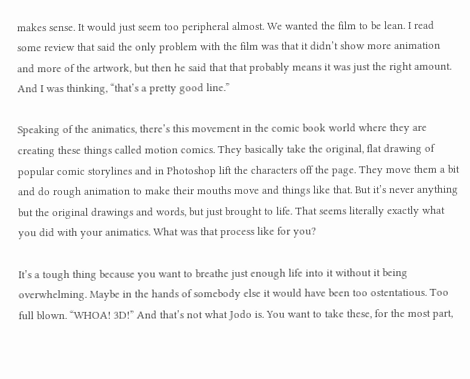makes sense. It would just seem too peripheral almost. We wanted the film to be lean. I read some review that said the only problem with the film was that it didn’t show more animation and more of the artwork, but then he said that that probably means it was just the right amount. And I was thinking, “that’s a pretty good line.”

Speaking of the animatics, there’s this movement in the comic book world where they are creating these things called motion comics. They basically take the original, flat drawing of popular comic storylines and in Photoshop lift the characters off the page. They move them a bit and do rough animation to make their mouths move and things like that. But it’s never anything but the original drawings and words, but just brought to life. That seems literally exactly what you did with your animatics. What was that process like for you?

It’s a tough thing because you want to breathe just enough life into it without it being overwhelming. Maybe in the hands of somebody else it would have been too ostentatious. Too full blown. “WHOA! 3D!” And that’s not what Jodo is. You want to take these, for the most part,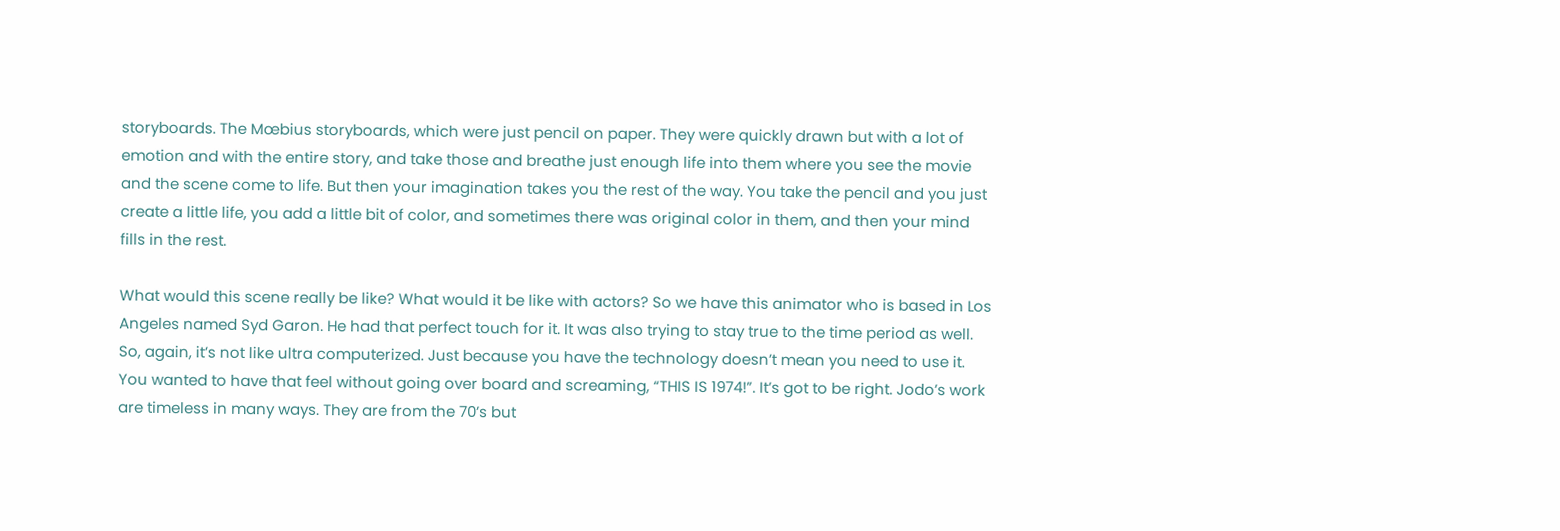storyboards. The Mœbius storyboards, which were just pencil on paper. They were quickly drawn but with a lot of emotion and with the entire story, and take those and breathe just enough life into them where you see the movie and the scene come to life. But then your imagination takes you the rest of the way. You take the pencil and you just create a little life, you add a little bit of color, and sometimes there was original color in them, and then your mind fills in the rest.

What would this scene really be like? What would it be like with actors? So we have this animator who is based in Los Angeles named Syd Garon. He had that perfect touch for it. It was also trying to stay true to the time period as well. So, again, it’s not like ultra computerized. Just because you have the technology doesn’t mean you need to use it. You wanted to have that feel without going over board and screaming, “THIS IS 1974!”. It’s got to be right. Jodo’s work are timeless in many ways. They are from the 70’s but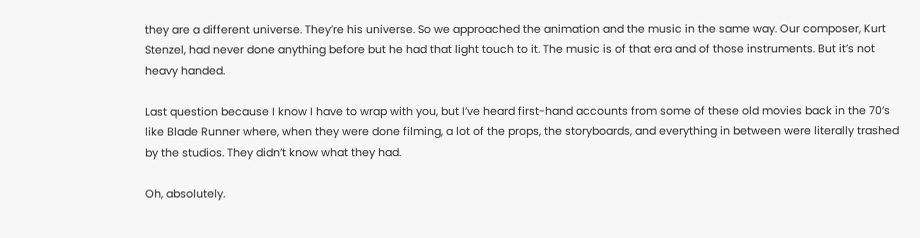they are a different universe. They’re his universe. So we approached the animation and the music in the same way. Our composer, Kurt Stenzel, had never done anything before but he had that light touch to it. The music is of that era and of those instruments. But it’s not heavy handed.

Last question because I know I have to wrap with you, but I’ve heard first-hand accounts from some of these old movies back in the 70’s like Blade Runner where, when they were done filming, a lot of the props, the storyboards, and everything in between were literally trashed by the studios. They didn’t know what they had.

Oh, absolutely.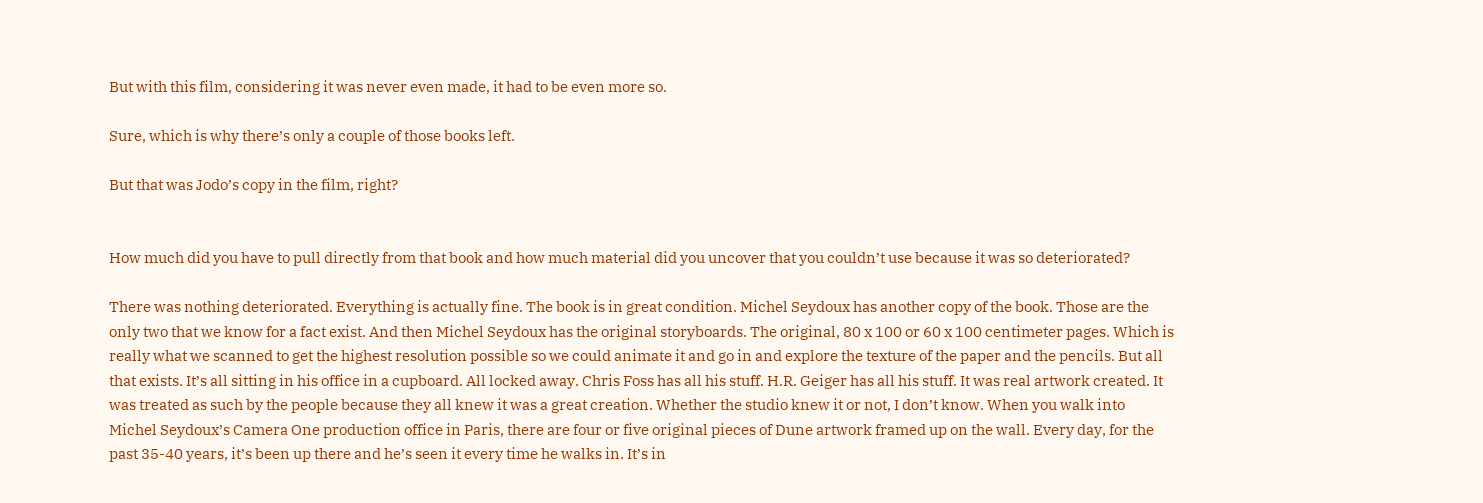But with this film, considering it was never even made, it had to be even more so.

Sure, which is why there’s only a couple of those books left.

But that was Jodo’s copy in the film, right?


How much did you have to pull directly from that book and how much material did you uncover that you couldn’t use because it was so deteriorated?

There was nothing deteriorated. Everything is actually fine. The book is in great condition. Michel Seydoux has another copy of the book. Those are the only two that we know for a fact exist. And then Michel Seydoux has the original storyboards. The original, 80 x 100 or 60 x 100 centimeter pages. Which is really what we scanned to get the highest resolution possible so we could animate it and go in and explore the texture of the paper and the pencils. But all that exists. It’s all sitting in his office in a cupboard. All locked away. Chris Foss has all his stuff. H.R. Geiger has all his stuff. It was real artwork created. It was treated as such by the people because they all knew it was a great creation. Whether the studio knew it or not, I don’t know. When you walk into Michel Seydoux’s Camera One production office in Paris, there are four or five original pieces of Dune artwork framed up on the wall. Every day, for the past 35-40 years, it’s been up there and he’s seen it every time he walks in. It’s in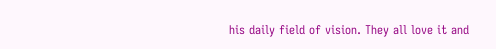his daily field of vision. They all love it and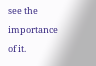see the importance of it.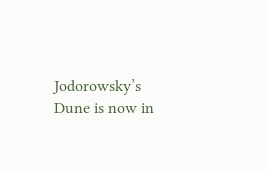Jodorowsky’s Dune is now in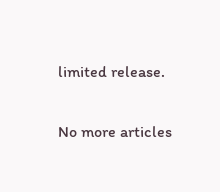limited release.

No more articles